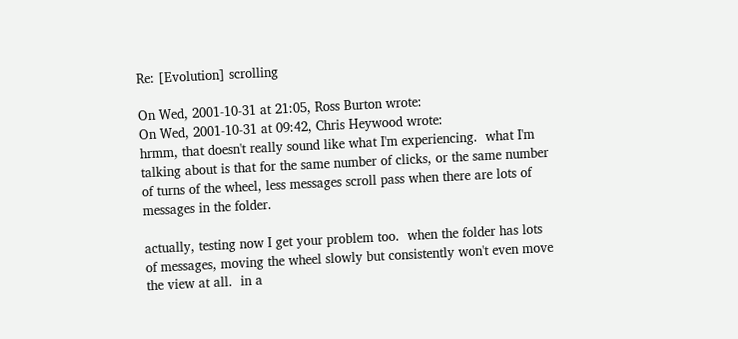Re: [Evolution] scrolling

On Wed, 2001-10-31 at 21:05, Ross Burton wrote:
On Wed, 2001-10-31 at 09:42, Chris Heywood wrote:
hrmm, that doesn't really sound like what I'm experiencing.  what I'm
talking about is that for the same number of clicks, or the same number
of turns of the wheel, less messages scroll pass when there are lots of
messages in the folder.

actually, testing now I get your problem too.  when the folder has lots
of messages, moving the wheel slowly but consistently won't even move
the view at all.  in a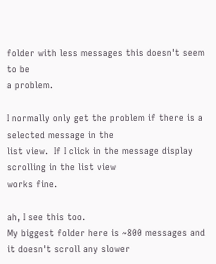folder with less messages this doesn't seem to be
a problem.

I normally only get the problem if there is a selected message in the
list view.  If I click in the message display scrolling in the list view
works fine.

ah, I see this too.
My biggest folder here is ~800 messages and it doesn't scroll any slower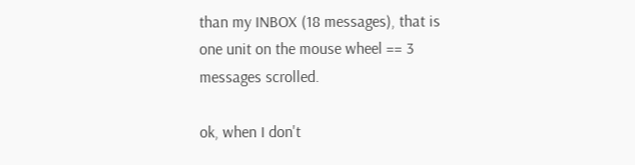than my INBOX (18 messages), that is one unit on the mouse wheel == 3
messages scrolled.

ok, when I don't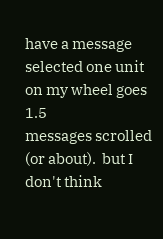have a message selected one unit on my wheel goes 1.5
messages scrolled (or about).  but I don't think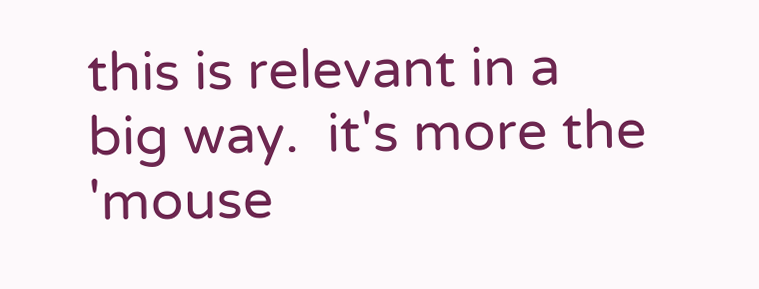this is relevant in a
big way.  it's more the 'mouse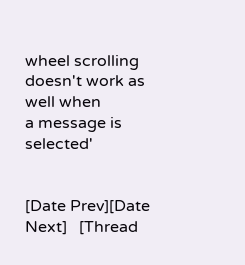wheel scrolling doesn't work as well when
a message is selected'


[Date Prev][Date Next]   [Thread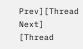Prev][Thread Next]   [Thread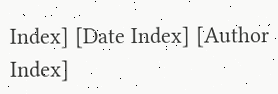Index] [Date Index] [Author Index]